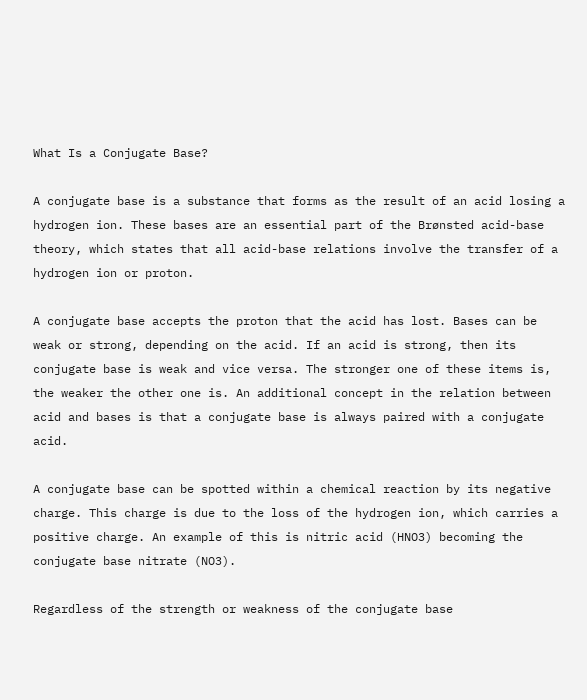What Is a Conjugate Base?

A conjugate base is a substance that forms as the result of an acid losing a hydrogen ion. These bases are an essential part of the Brønsted acid-base theory, which states that all acid-base relations involve the transfer of a hydrogen ion or proton.

A conjugate base accepts the proton that the acid has lost. Bases can be weak or strong, depending on the acid. If an acid is strong, then its conjugate base is weak and vice versa. The stronger one of these items is, the weaker the other one is. An additional concept in the relation between acid and bases is that a conjugate base is always paired with a conjugate acid.

A conjugate base can be spotted within a chemical reaction by its negative charge. This charge is due to the loss of the hydrogen ion, which carries a positive charge. An example of this is nitric acid (HNO3) becoming the conjugate base nitrate (NO3).

Regardless of the strength or weakness of the conjugate base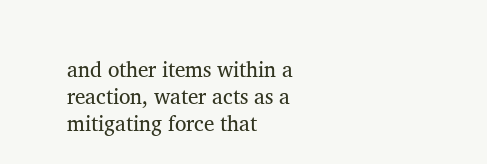and other items within a reaction, water acts as a mitigating force that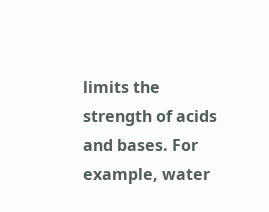limits the strength of acids and bases. For example, water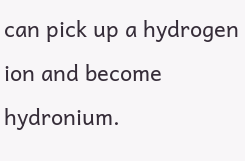can pick up a hydrogen ion and become hydronium.